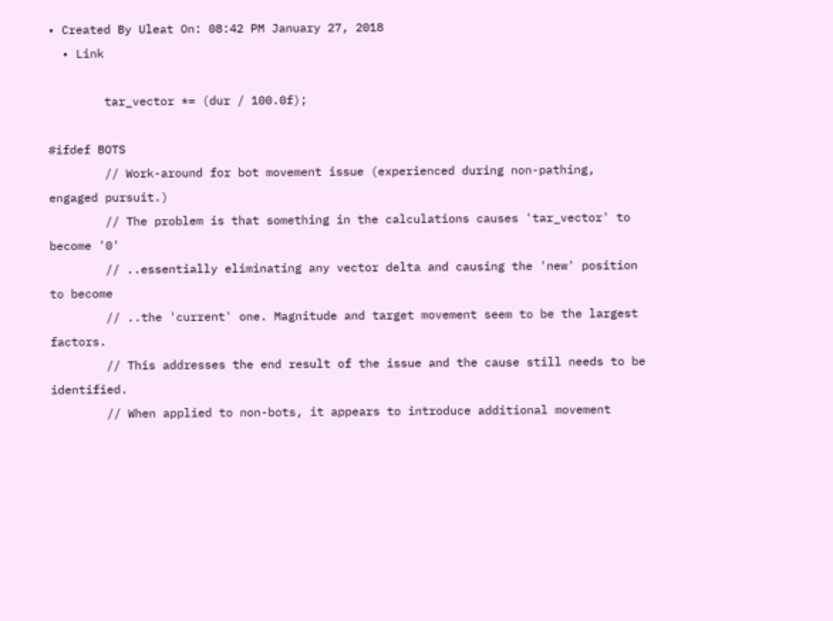• Created By Uleat On: 08:42 PM January 27, 2018
  • Link

        tar_vector *= (dur / 100.0f);

#ifdef BOTS
        // Work-around for bot movement issue (experienced during non-pathing, engaged pursuit.)
        // The problem is that something in the calculations causes 'tar_vector' to become '0'
        // ..essentially eliminating any vector delta and causing the 'new' position to become
        // ..the 'current' one. Magnitude and target movement seem to be the largest factors.
        // This addresses the end result of the issue and the cause still needs to be identified.
        // When applied to non-bots, it appears to introduce additional movement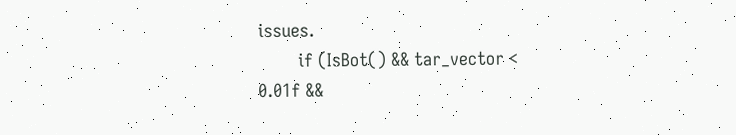issues.
        if (IsBot() && tar_vector < 0.01f &&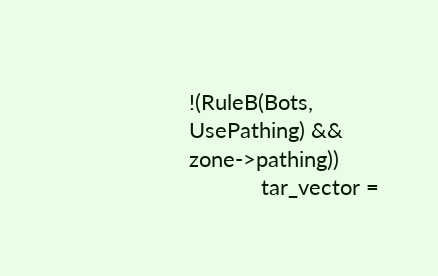!(RuleB(Bots, UsePathing) && zone->pathing))
            tar_vector =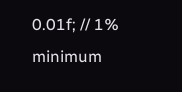0.01f; // 1% minimum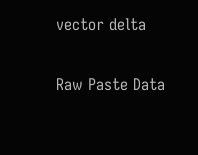vector delta

Raw Paste Data